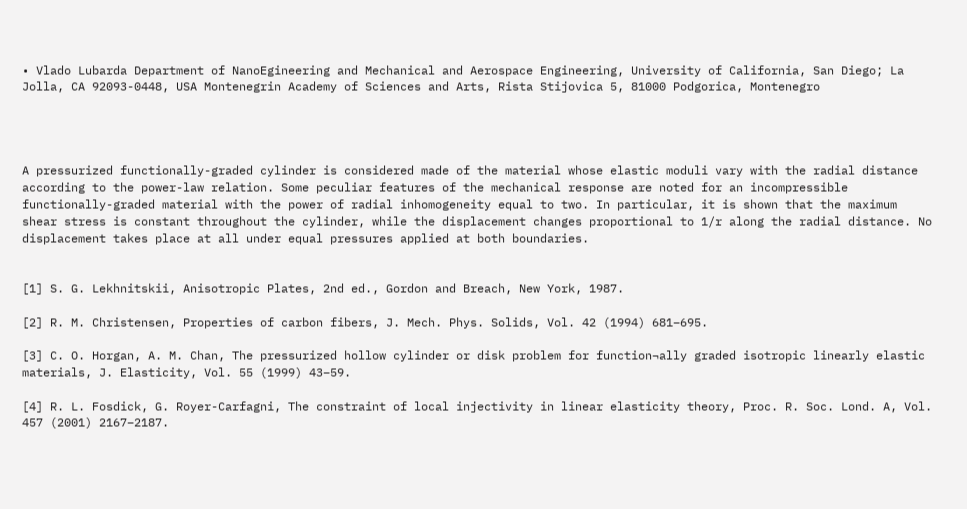• Vlado Lubarda Department of NanoEgineering and Mechanical and Aerospace Engineering, University of California, San Diego; La Jolla, CA 92093-0448, USA Montenegrin Academy of Sciences and Arts, Rista Stijovica 5, 81000 Podgorica, Montenegro




A pressurized functionally-graded cylinder is considered made of the material whose elastic moduli vary with the radial distance according to the power-law relation. Some peculiar features of the mechanical response are noted for an incompressible functionally-graded material with the power of radial inhomogeneity equal to two. In particular, it is shown that the maximum shear stress is constant throughout the cylinder, while the displacement changes proportional to 1/r along the radial distance. No displacement takes place at all under equal pressures applied at both boundaries.


[1] S. G. Lekhnitskii, Anisotropic Plates, 2nd ed., Gordon and Breach, New York, 1987.

[2] R. M. Christensen, Properties of carbon fibers, J. Mech. Phys. Solids, Vol. 42 (1994) 681−695.

[3] C. O. Horgan, A. M. Chan, The pressurized hollow cylinder or disk problem for function¬ally graded isotropic linearly elastic materials, J. Elasticity, Vol. 55 (1999) 43−59.

[4] R. L. Fosdick, G. Royer-Carfagni, The constraint of local injectivity in linear elasticity theory, Proc. R. Soc. Lond. A, Vol. 457 (2001) 2167−2187.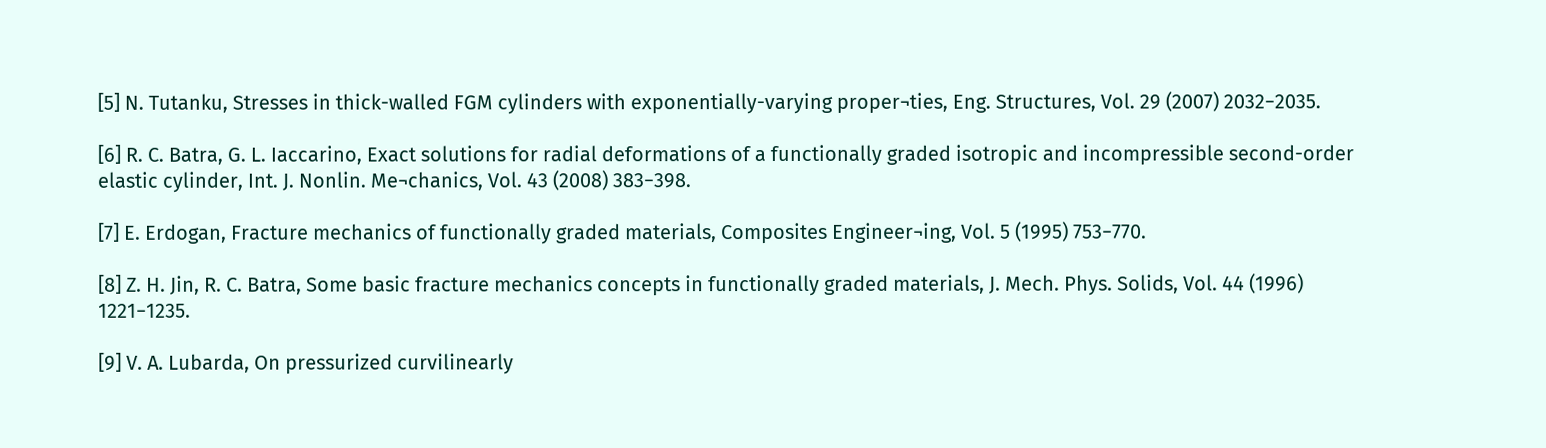[5] N. Tutanku, Stresses in thick-walled FGM cylinders with exponentially-varying proper¬ties, Eng. Structures, Vol. 29 (2007) 2032−2035.

[6] R. C. Batra, G. L. Iaccarino, Exact solutions for radial deformations of a functionally graded isotropic and incompressible second-order elastic cylinder, Int. J. Nonlin. Me¬chanics, Vol. 43 (2008) 383−398.

[7] E. Erdogan, Fracture mechanics of functionally graded materials, Composites Engineer¬ing, Vol. 5 (1995) 753−770.

[8] Z. H. Jin, R. C. Batra, Some basic fracture mechanics concepts in functionally graded materials, J. Mech. Phys. Solids, Vol. 44 (1996) 1221−1235.

[9] V. A. Lubarda, On pressurized curvilinearly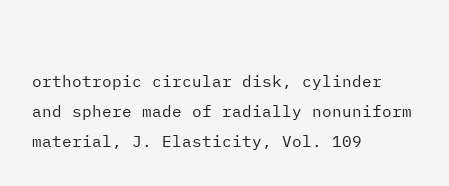orthotropic circular disk, cylinder and sphere made of radially nonuniform material, J. Elasticity, Vol. 109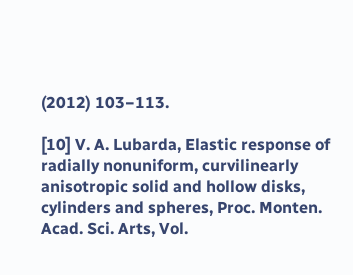(2012) 103−113.

[10] V. A. Lubarda, Elastic response of radially nonuniform, curvilinearly anisotropic solid and hollow disks, cylinders and spheres, Proc. Monten. Acad. Sci. Arts, Vol.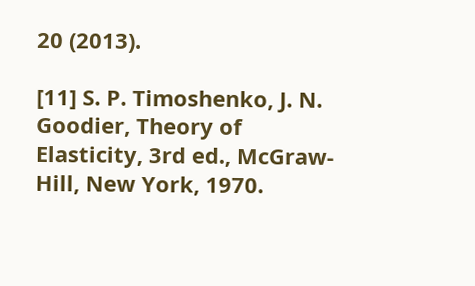20 (2013).

[11] S. P. Timoshenko, J. N. Goodier, Theory of Elasticity, 3rd ed., McGraw-Hill, New York, 1970.